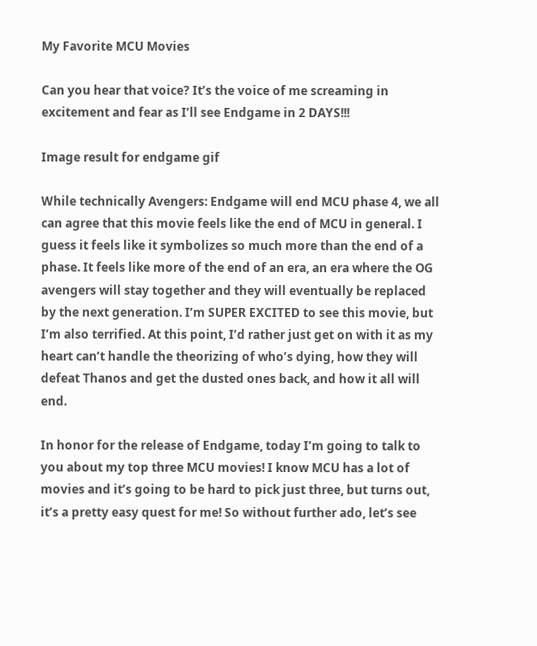My Favorite MCU Movies

Can you hear that voice? It’s the voice of me screaming in excitement and fear as I’ll see Endgame in 2 DAYS!!!

Image result for endgame gif

While technically Avengers: Endgame will end MCU phase 4, we all can agree that this movie feels like the end of MCU in general. I guess it feels like it symbolizes so much more than the end of a phase. It feels like more of the end of an era, an era where the OG avengers will stay together and they will eventually be replaced by the next generation. I’m SUPER EXCITED to see this movie, but I’m also terrified. At this point, I’d rather just get on with it as my heart can’t handle the theorizing of who’s dying, how they will defeat Thanos and get the dusted ones back, and how it all will end.

In honor for the release of Endgame, today I’m going to talk to you about my top three MCU movies! I know MCU has a lot of movies and it’s going to be hard to pick just three, but turns out, it’s a pretty easy quest for me! So without further ado, let’s see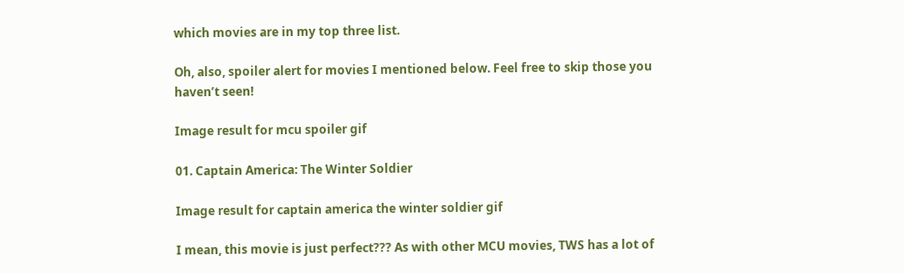which movies are in my top three list.

Oh, also, spoiler alert for movies I mentioned below. Feel free to skip those you haven’t seen!

Image result for mcu spoiler gif

01. Captain America: The Winter Soldier

Image result for captain america the winter soldier gif

I mean, this movie is just perfect??? As with other MCU movies, TWS has a lot of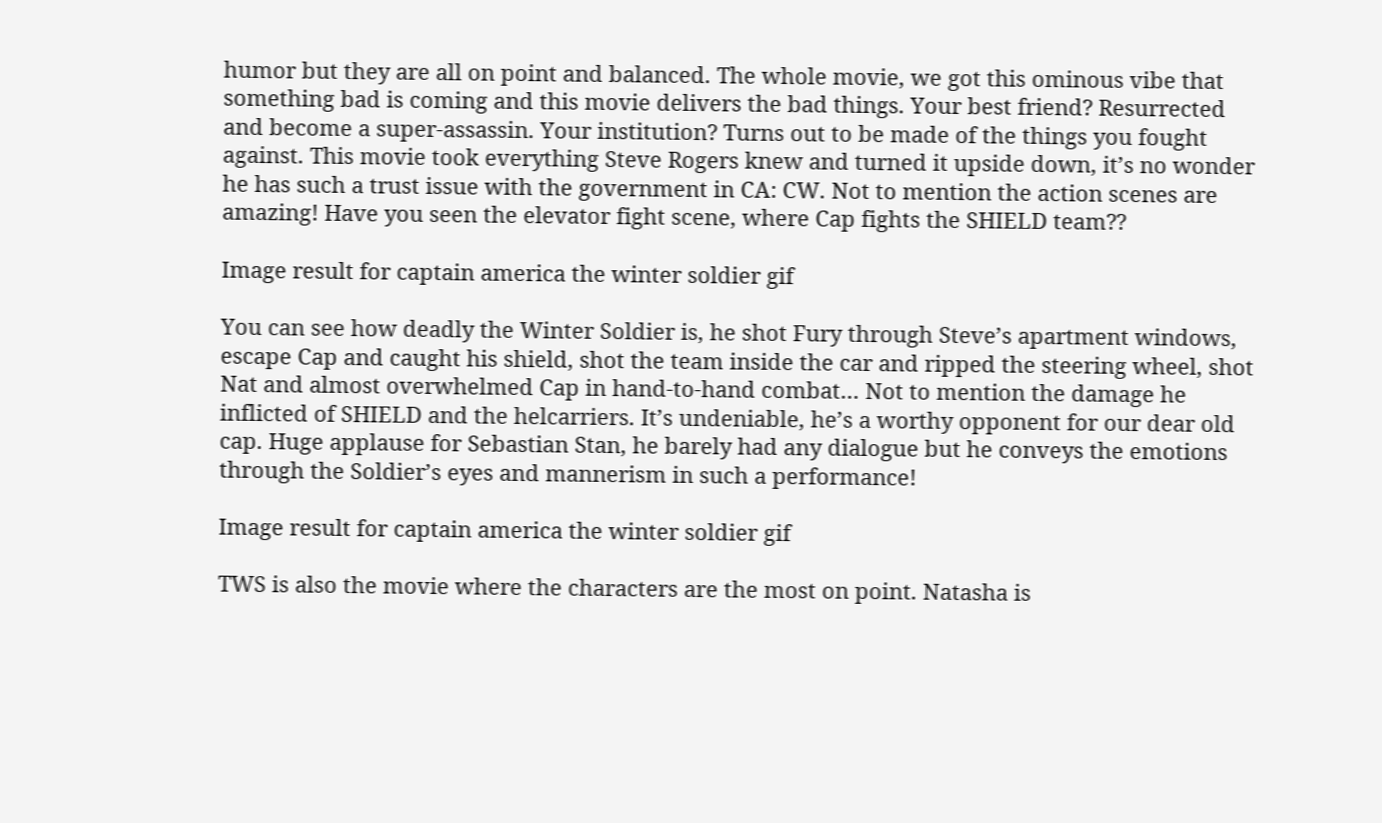humor but they are all on point and balanced. The whole movie, we got this ominous vibe that something bad is coming and this movie delivers the bad things. Your best friend? Resurrected and become a super-assassin. Your institution? Turns out to be made of the things you fought against. This movie took everything Steve Rogers knew and turned it upside down, it’s no wonder he has such a trust issue with the government in CA: CW. Not to mention the action scenes are amazing! Have you seen the elevator fight scene, where Cap fights the SHIELD team??

Image result for captain america the winter soldier gif

You can see how deadly the Winter Soldier is, he shot Fury through Steve’s apartment windows, escape Cap and caught his shield, shot the team inside the car and ripped the steering wheel, shot Nat and almost overwhelmed Cap in hand-to-hand combat… Not to mention the damage he inflicted of SHIELD and the helcarriers. It’s undeniable, he’s a worthy opponent for our dear old cap. Huge applause for Sebastian Stan, he barely had any dialogue but he conveys the emotions through the Soldier’s eyes and mannerism in such a performance!

Image result for captain america the winter soldier gif

TWS is also the movie where the characters are the most on point. Natasha is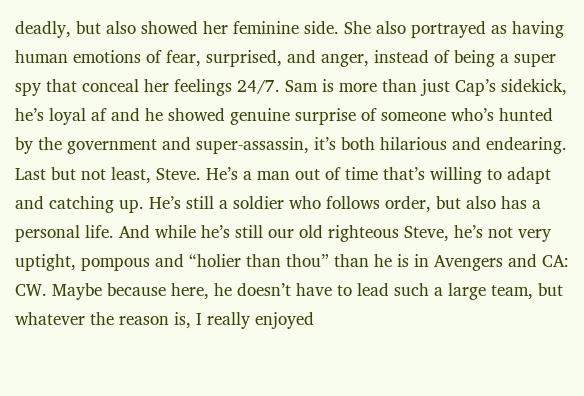deadly, but also showed her feminine side. She also portrayed as having human emotions of fear, surprised, and anger, instead of being a super spy that conceal her feelings 24/7. Sam is more than just Cap’s sidekick, he’s loyal af and he showed genuine surprise of someone who’s hunted by the government and super-assassin, it’s both hilarious and endearing. Last but not least, Steve. He’s a man out of time that’s willing to adapt and catching up. He’s still a soldier who follows order, but also has a personal life. And while he’s still our old righteous Steve, he’s not very uptight, pompous and “holier than thou” than he is in Avengers and CA: CW. Maybe because here, he doesn’t have to lead such a large team, but whatever the reason is, I really enjoyed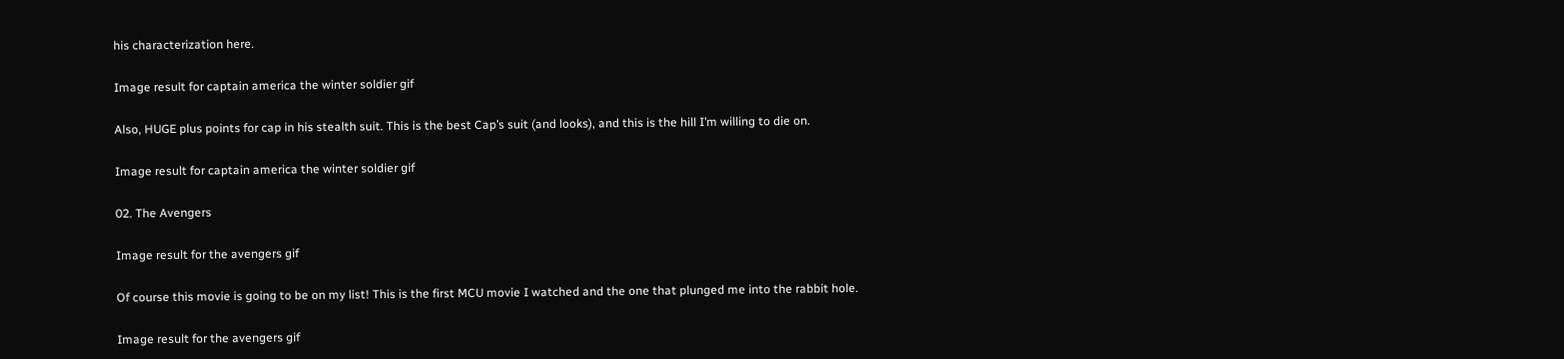his characterization here.

Image result for captain america the winter soldier gif

Also, HUGE plus points for cap in his stealth suit. This is the best Cap’s suit (and looks), and this is the hill I’m willing to die on.

Image result for captain america the winter soldier gif

02. The Avengers

Image result for the avengers gif

Of course this movie is going to be on my list! This is the first MCU movie I watched and the one that plunged me into the rabbit hole.

Image result for the avengers gif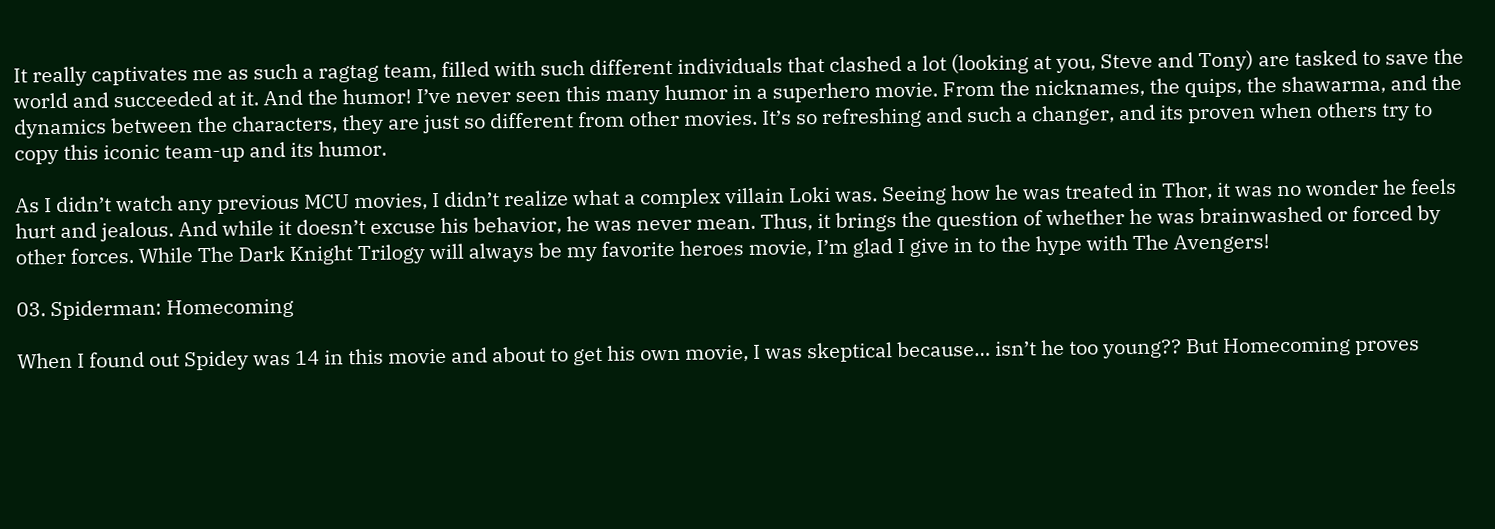It really captivates me as such a ragtag team, filled with such different individuals that clashed a lot (looking at you, Steve and Tony) are tasked to save the world and succeeded at it. And the humor! I’ve never seen this many humor in a superhero movie. From the nicknames, the quips, the shawarma, and the dynamics between the characters, they are just so different from other movies. It’s so refreshing and such a changer, and its proven when others try to copy this iconic team-up and its humor.

As I didn’t watch any previous MCU movies, I didn’t realize what a complex villain Loki was. Seeing how he was treated in Thor, it was no wonder he feels hurt and jealous. And while it doesn’t excuse his behavior, he was never mean. Thus, it brings the question of whether he was brainwashed or forced by other forces. While The Dark Knight Trilogy will always be my favorite heroes movie, I’m glad I give in to the hype with The Avengers!

03. Spiderman: Homecoming

When I found out Spidey was 14 in this movie and about to get his own movie, I was skeptical because… isn’t he too young?? But Homecoming proves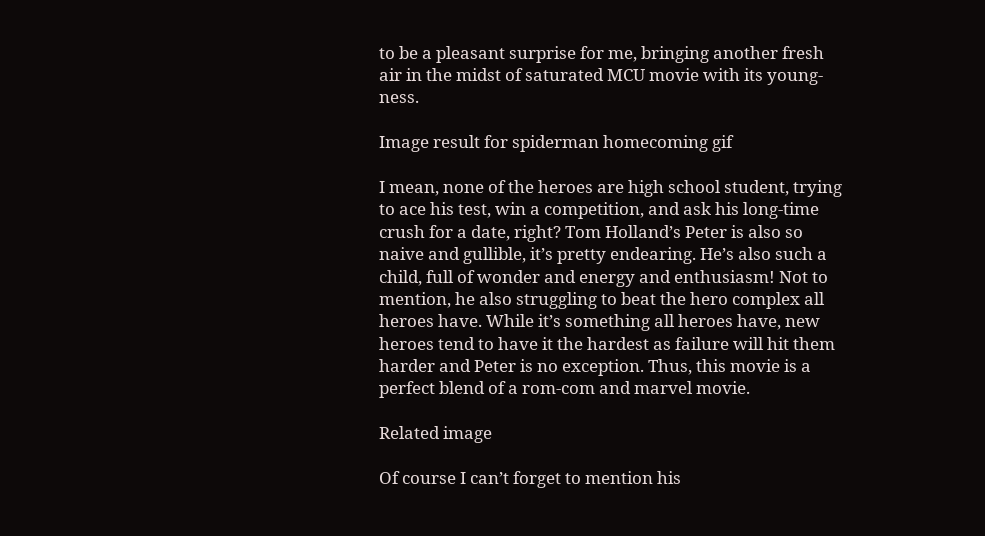to be a pleasant surprise for me, bringing another fresh air in the midst of saturated MCU movie with its young-ness.

Image result for spiderman homecoming gif

I mean, none of the heroes are high school student, trying to ace his test, win a competition, and ask his long-time crush for a date, right? Tom Holland’s Peter is also so naive and gullible, it’s pretty endearing. He’s also such a child, full of wonder and energy and enthusiasm! Not to mention, he also struggling to beat the hero complex all heroes have. While it’s something all heroes have, new heroes tend to have it the hardest as failure will hit them harder and Peter is no exception. Thus, this movie is a perfect blend of a rom-com and marvel movie.

Related image

Of course I can’t forget to mention his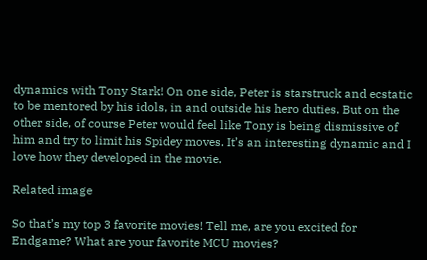dynamics with Tony Stark! On one side, Peter is starstruck and ecstatic to be mentored by his idols, in and outside his hero duties. But on the other side, of course Peter would feel like Tony is being dismissive of him and try to limit his Spidey moves. It’s an interesting dynamic and I love how they developed in the movie.

Related image

So that’s my top 3 favorite movies! Tell me, are you excited for Endgame? What are your favorite MCU movies?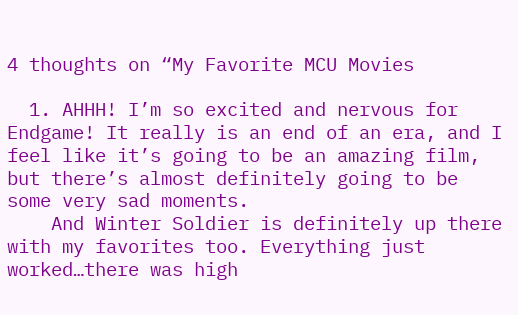4 thoughts on “My Favorite MCU Movies

  1. AHHH! I’m so excited and nervous for Endgame! It really is an end of an era, and I feel like it’s going to be an amazing film, but there’s almost definitely going to be some very sad moments.
    And Winter Soldier is definitely up there with my favorites too. Everything just worked…there was high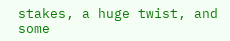stakes, a huge twist, and some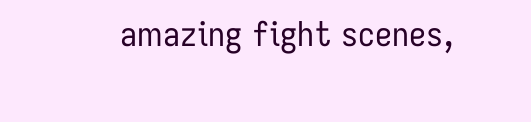amazing fight scenes,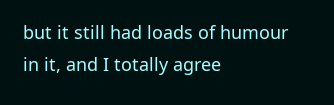but it still had loads of humour in it, and I totally agree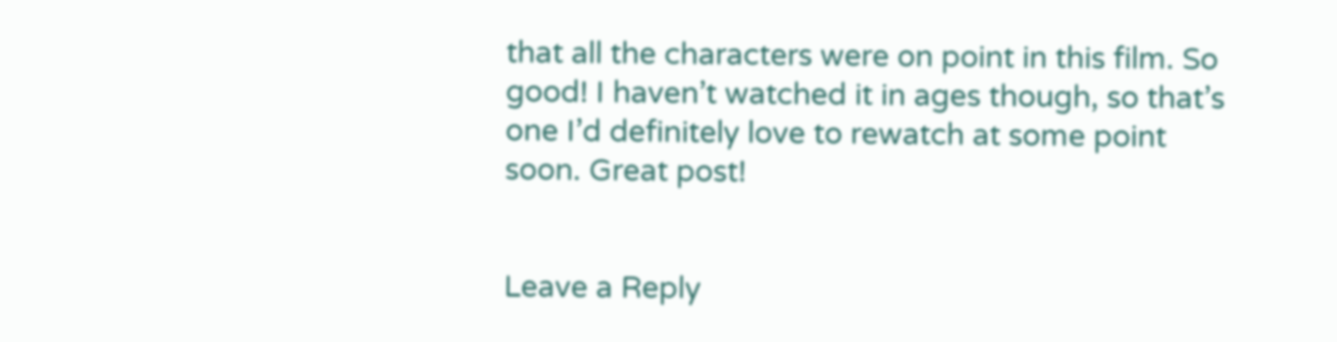that all the characters were on point in this film. So good! I haven’t watched it in ages though, so that’s one I’d definitely love to rewatch at some point soon. Great post!


Leave a Reply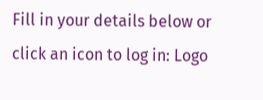Fill in your details below or click an icon to log in: Logo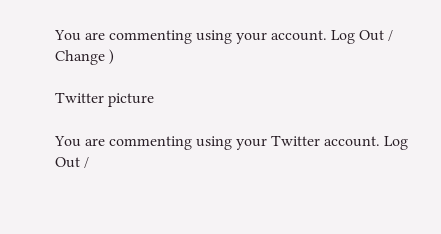You are commenting using your account. Log Out /  Change )

Twitter picture

You are commenting using your Twitter account. Log Out /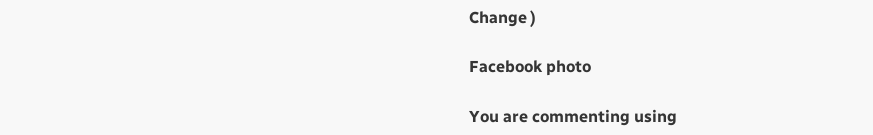Change )

Facebook photo

You are commenting using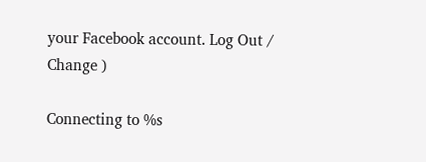your Facebook account. Log Out /  Change )

Connecting to %s